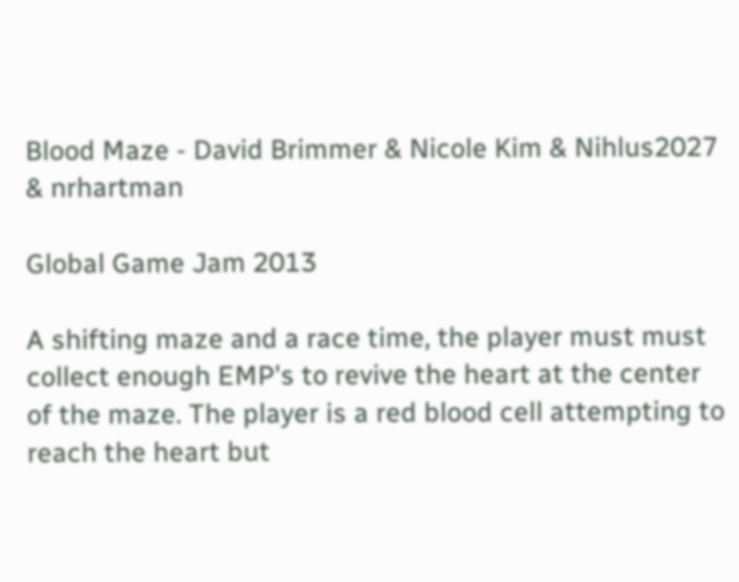Blood Maze - David Brimmer & Nicole Kim & Nihlus2027 & nrhartman

Global Game Jam 2013

A shifting maze and a race time, the player must must collect enough EMP's to revive the heart at the center of the maze. The player is a red blood cell attempting to reach the heart but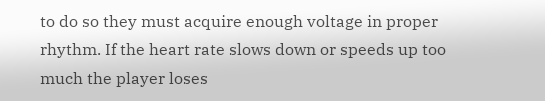to do so they must acquire enough voltage in proper rhythm. If the heart rate slows down or speeds up too much the player loses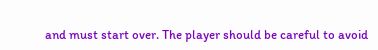and must start over. The player should be careful to avoid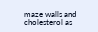maze walls and cholesterol as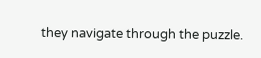they navigate through the puzzle.